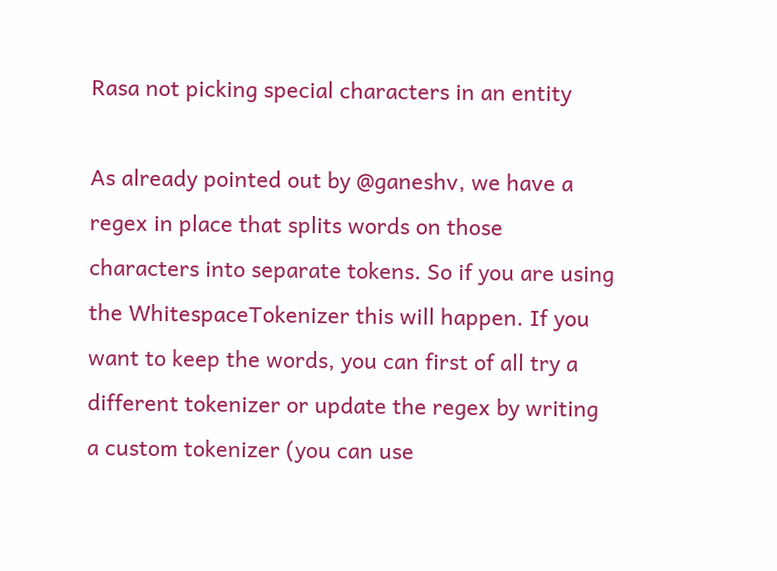Rasa not picking special characters in an entity

As already pointed out by @ganeshv, we have a regex in place that splits words on those characters into separate tokens. So if you are using the WhitespaceTokenizer this will happen. If you want to keep the words, you can first of all try a different tokenizer or update the regex by writing a custom tokenizer (you can use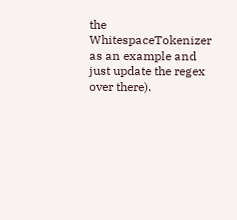the WhitespaceTokenizer as an example and just update the regex over there).